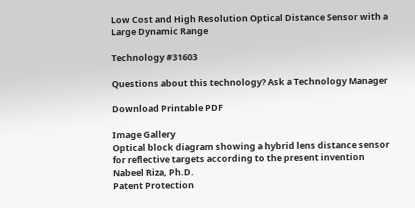Low Cost and High Resolution Optical Distance Sensor with a Large Dynamic Range

Technology #31603

Questions about this technology? Ask a Technology Manager

Download Printable PDF

Image Gallery
Optical block diagram showing a hybrid lens distance sensor for reflective targets according to the present invention
Nabeel Riza, Ph.D.
Patent Protection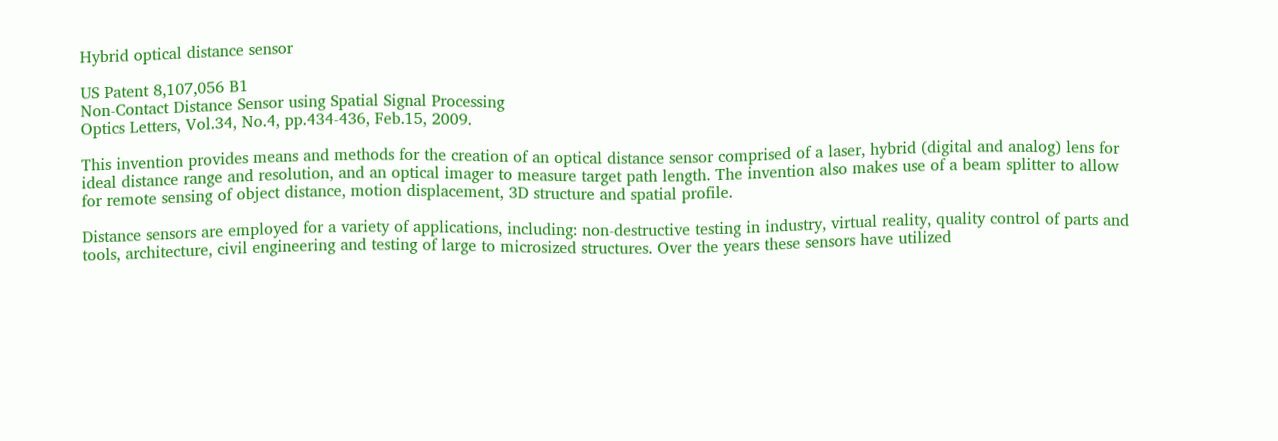Hybrid optical distance sensor

US Patent 8,107,056 B1
Non-Contact Distance Sensor using Spatial Signal Processing
Optics Letters, Vol.34, No.4, pp.434-436, Feb.15, 2009.

This invention provides means and methods for the creation of an optical distance sensor comprised of a laser, hybrid (digital and analog) lens for ideal distance range and resolution, and an optical imager to measure target path length. The invention also makes use of a beam splitter to allow for remote sensing of object distance, motion displacement, 3D structure and spatial profile.

Distance sensors are employed for a variety of applications, including: non-destructive testing in industry, virtual reality, quality control of parts and tools, architecture, civil engineering and testing of large to microsized structures. Over the years these sensors have utilized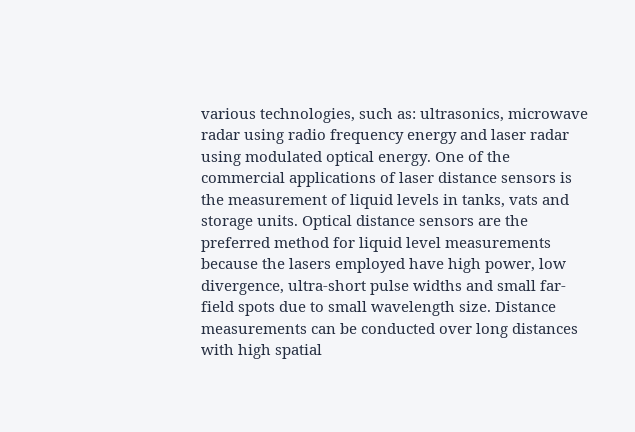various technologies, such as: ultrasonics, microwave radar using radio frequency energy and laser radar using modulated optical energy. One of the commercial applications of laser distance sensors is the measurement of liquid levels in tanks, vats and storage units. Optical distance sensors are the preferred method for liquid level measurements because the lasers employed have high power, low divergence, ultra-short pulse widths and small far-field spots due to small wavelength size. Distance measurements can be conducted over long distances with high spatial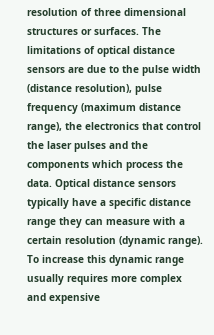resolution of three dimensional structures or surfaces. The limitations of optical distance sensors are due to the pulse width (distance resolution), pulse frequency (maximum distance range), the electronics that control the laser pulses and the components which process the data. Optical distance sensors typically have a specific distance range they can measure with a certain resolution (dynamic range). To increase this dynamic range usually requires more complex and expensive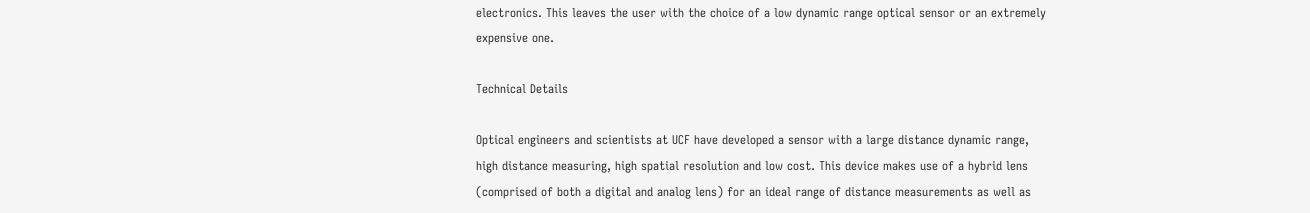electronics. This leaves the user with the choice of a low dynamic range optical sensor or an extremely expensive one.

Technical Details

Optical engineers and scientists at UCF have developed a sensor with a large distance dynamic range, high distance measuring, high spatial resolution and low cost. This device makes use of a hybrid lens (comprised of both a digital and analog lens) for an ideal range of distance measurements as well as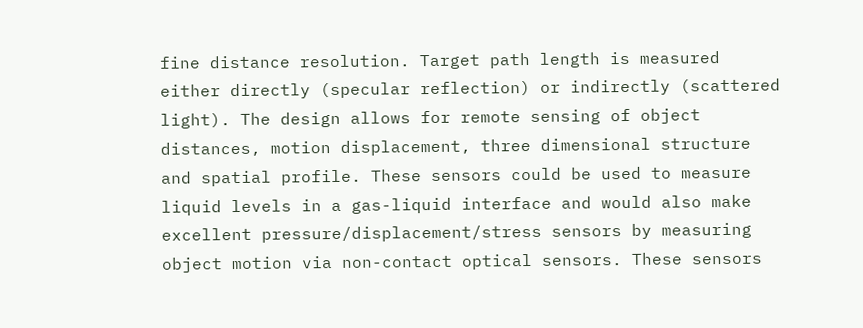fine distance resolution. Target path length is measured either directly (specular reflection) or indirectly (scattered light). The design allows for remote sensing of object distances, motion displacement, three dimensional structure and spatial profile. These sensors could be used to measure liquid levels in a gas-liquid interface and would also make excellent pressure/displacement/stress sensors by measuring object motion via non-contact optical sensors. These sensors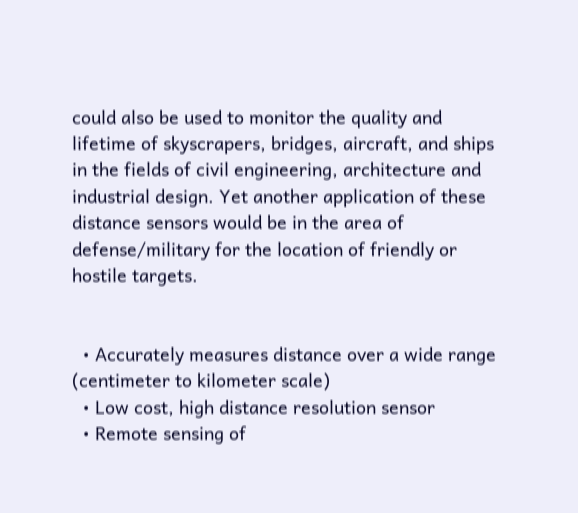could also be used to monitor the quality and lifetime of skyscrapers, bridges, aircraft, and ships in the fields of civil engineering, architecture and industrial design. Yet another application of these distance sensors would be in the area of defense/military for the location of friendly or hostile targets.


  • Accurately measures distance over a wide range (centimeter to kilometer scale)
  • Low cost, high distance resolution sensor
  • Remote sensing of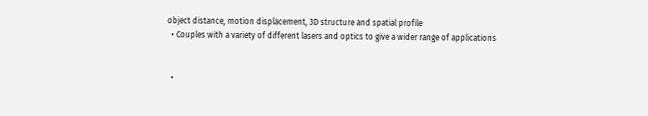object distance, motion displacement, 3D structure and spatial profile
  • Couples with a variety of different lasers and optics to give a wider range of applications


  •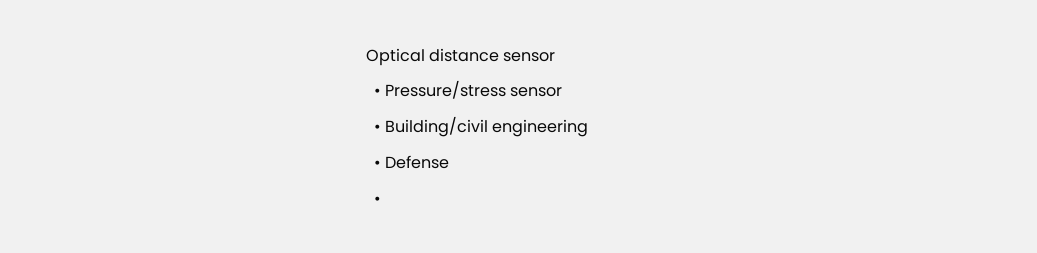Optical distance sensor
  • Pressure/stress sensor
  • Building/civil engineering
  • Defense
  •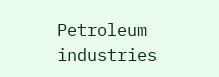Petroleum industries